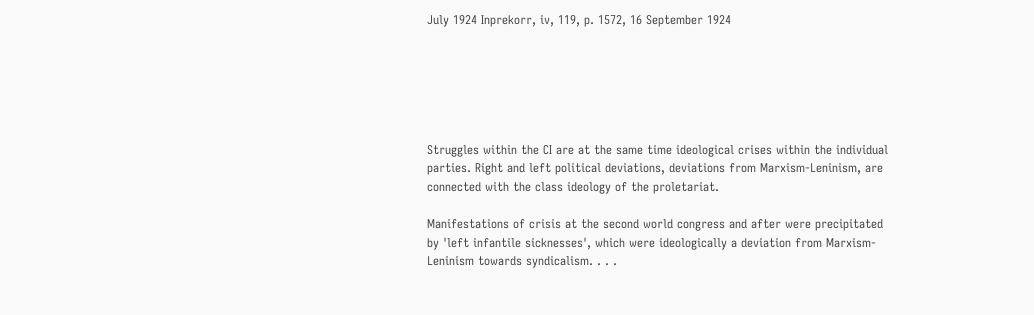July 1924 Inprekorr, iv, 119, p. 1572, 16 September 1924






Struggles within the CI are at the same time ideological crises within the individual parties. Right and left political deviations, deviations from Marxism-Leninism, are connected with the class ideology of the proletariat.

Manifestations of crisis at the second world congress and after were precipitated by 'left infantile sicknesses', which were ideologically a deviation from Marxism-Leninism towards syndicalism. . . .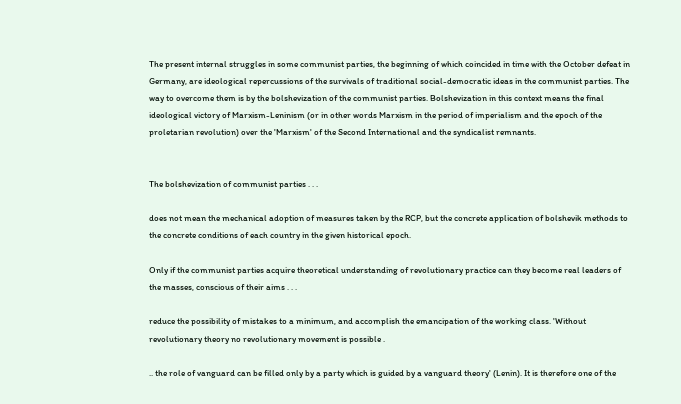The present internal struggles in some communist parties, the beginning of which coincided in time with the October defeat in Germany, are ideological repercussions of the survivals of traditional social-democratic ideas in the communist parties. The way to overcome them is by the bolshevization of the communist parties. Bolshevization in this context means the final ideological victory of Marxism-Leninism (or in other words Marxism in the period of imperialism and the epoch of the proletarian revolution) over the 'Marxism' of the Second International and the syndicalist remnants.


The bolshevization of communist parties . . .

does not mean the mechanical adoption of measures taken by the RCP, but the concrete application of bolshevik methods to the concrete conditions of each country in the given historical epoch.

Only if the communist parties acquire theoretical understanding of revolutionary practice can they become real leaders of the masses, conscious of their aims . . .

reduce the possibility of mistakes to a minimum, and accomplish the emancipation of the working class. 'Without revolutionary theory no revolutionary movement is possible .

.. the role of vanguard can be filled only by a party which is guided by a vanguard theory' (Lenin). It is therefore one of the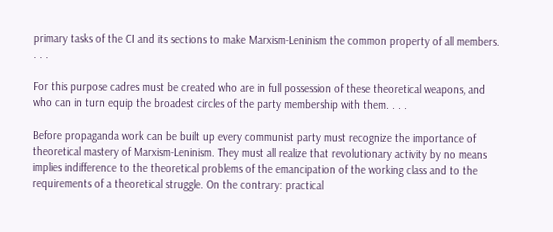primary tasks of the CI and its sections to make Marxism-Leninism the common property of all members. . . .

For this purpose cadres must be created who are in full possession of these theoretical weapons, and who can in turn equip the broadest circles of the party membership with them. . . .

Before propaganda work can be built up every communist party must recognize the importance of theoretical mastery of Marxism-Leninism. They must all realize that revolutionary activity by no means implies indifference to the theoretical problems of the emancipation of the working class and to the requirements of a theoretical struggle. On the contrary: practical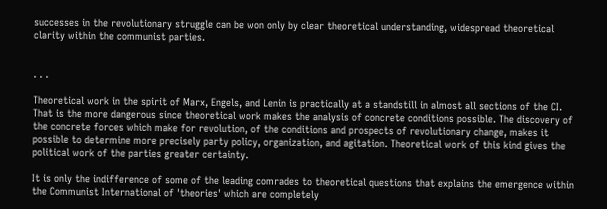successes in the revolutionary struggle can be won only by clear theoretical understanding, widespread theoretical clarity within the communist parties.


. . .

Theoretical work in the spirit of Marx, Engels, and Lenin is practically at a standstill in almost all sections of the CI. That is the more dangerous since theoretical work makes the analysis of concrete conditions possible. The discovery of the concrete forces which make for revolution, of the conditions and prospects of revolutionary change, makes it possible to determine more precisely party policy, organization, and agitation. Theoretical work of this kind gives the political work of the parties greater certainty.

It is only the indifference of some of the leading comrades to theoretical questions that explains the emergence within the Communist International of 'theories' which are completely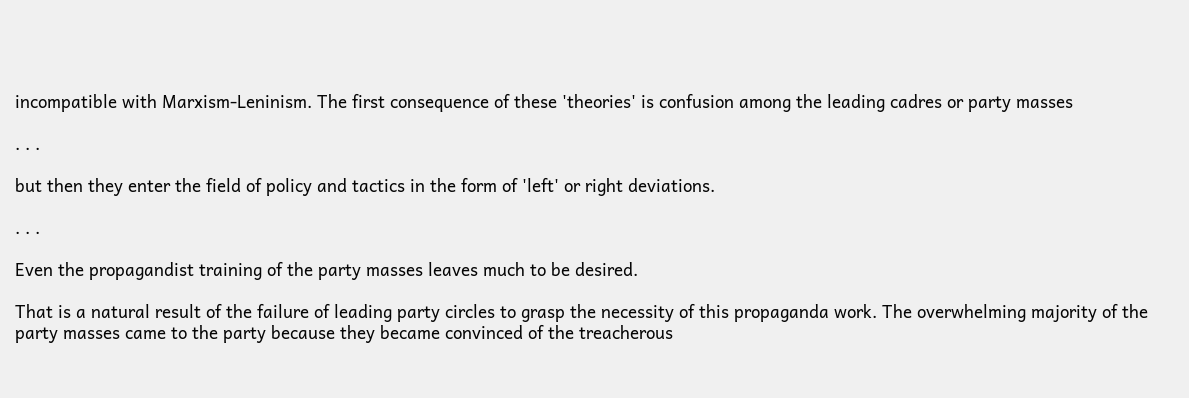incompatible with Marxism-Leninism. The first consequence of these 'theories' is confusion among the leading cadres or party masses

. . .

but then they enter the field of policy and tactics in the form of 'left' or right deviations.

. . .

Even the propagandist training of the party masses leaves much to be desired.

That is a natural result of the failure of leading party circles to grasp the necessity of this propaganda work. The overwhelming majority of the party masses came to the party because they became convinced of the treacherous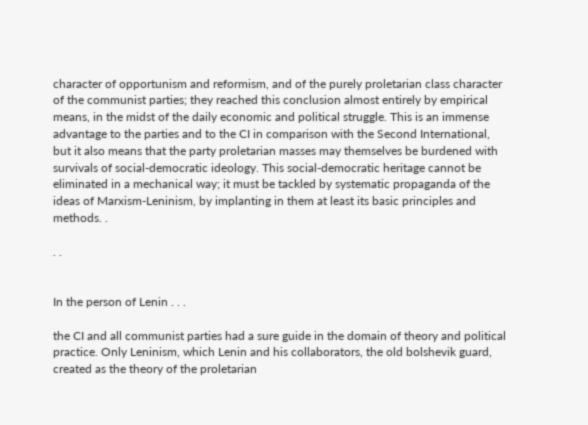character of opportunism and reformism, and of the purely proletarian class character of the communist parties; they reached this conclusion almost entirely by empirical means, in the midst of the daily economic and political struggle. This is an immense advantage to the parties and to the CI in comparison with the Second International, but it also means that the party proletarian masses may themselves be burdened with survivals of social-democratic ideology. This social-democratic heritage cannot be eliminated in a mechanical way; it must be tackled by systematic propaganda of the ideas of Marxism-Leninism, by implanting in them at least its basic principles and methods. .

. .


In the person of Lenin . . .

the CI and all communist parties had a sure guide in the domain of theory and political practice. Only Leninism, which Lenin and his collaborators, the old bolshevik guard, created as the theory of the proletarian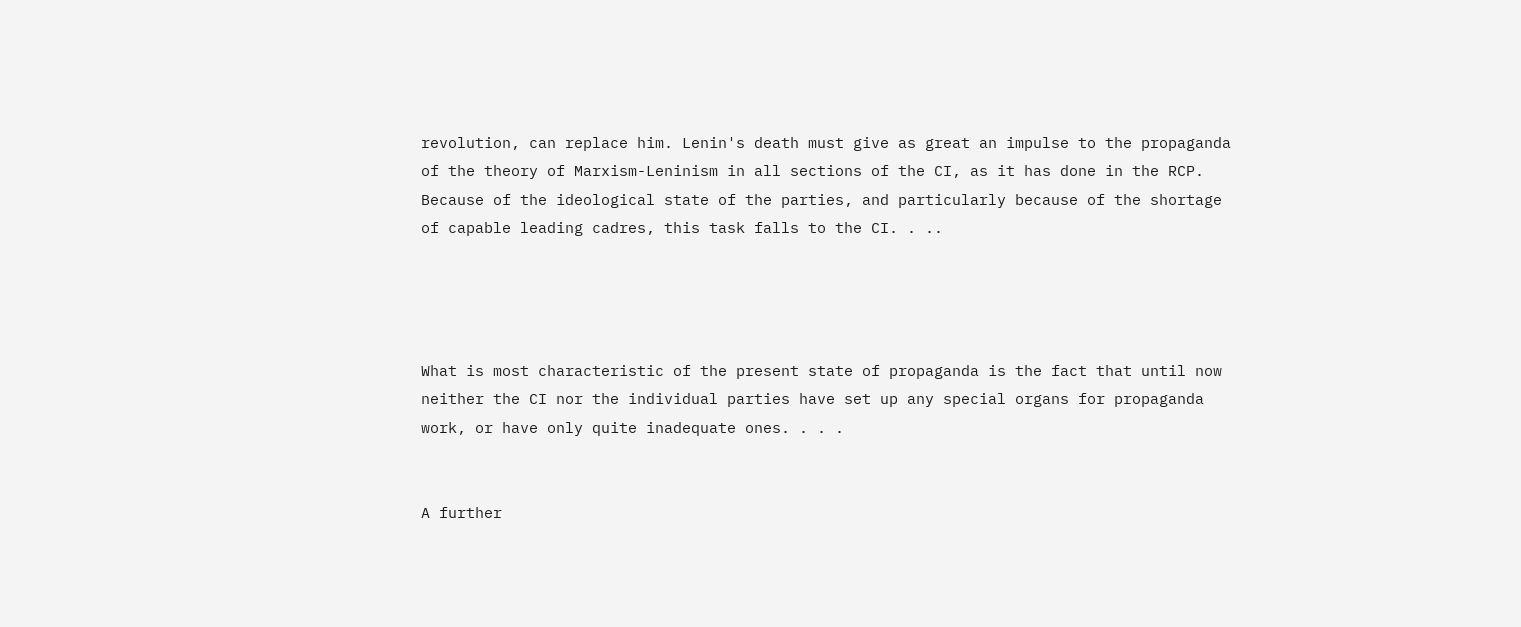revolution, can replace him. Lenin's death must give as great an impulse to the propaganda of the theory of Marxism-Leninism in all sections of the CI, as it has done in the RCP. Because of the ideological state of the parties, and particularly because of the shortage of capable leading cadres, this task falls to the CI. . ..




What is most characteristic of the present state of propaganda is the fact that until now neither the CI nor the individual parties have set up any special organs for propaganda work, or have only quite inadequate ones. . . .


A further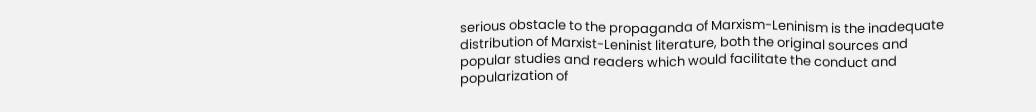serious obstacle to the propaganda of Marxism-Leninism is the inadequate distribution of Marxist-Leninist literature, both the original sources and popular studies and readers which would facilitate the conduct and popularization of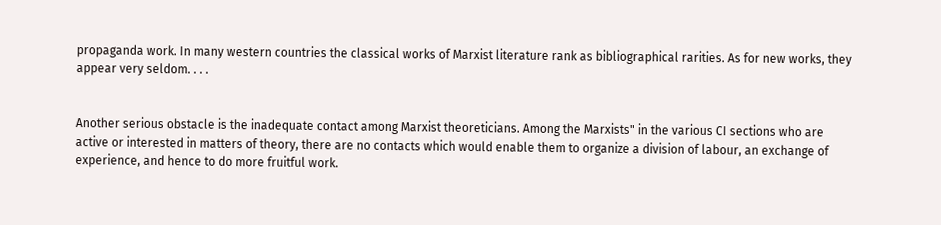propaganda work. In many western countries the classical works of Marxist literature rank as bibliographical rarities. As for new works, they appear very seldom. . . .


Another serious obstacle is the inadequate contact among Marxist theoreticians. Among the Marxists" in the various CI sections who are active or interested in matters of theory, there are no contacts which would enable them to organize a division of labour, an exchange of experience, and hence to do more fruitful work.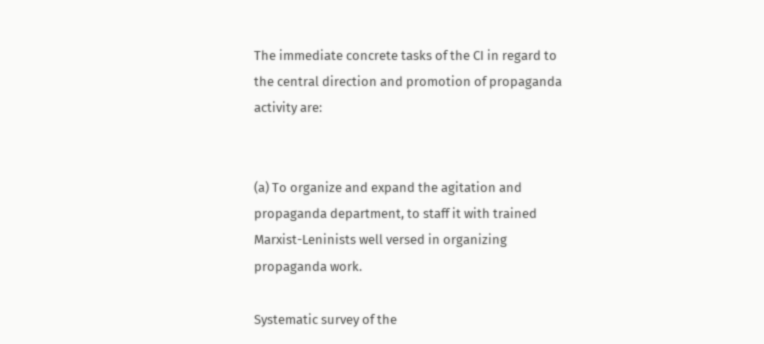The immediate concrete tasks of the CI in regard to the central direction and promotion of propaganda activity are:


(a) To organize and expand the agitation and propaganda department, to staff it with trained Marxist-Leninists well versed in organizing propaganda work.

Systematic survey of the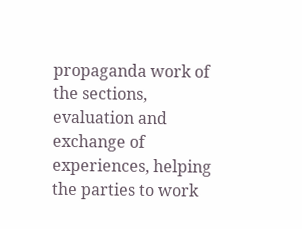propaganda work of the sections, evaluation and exchange of experiences, helping the parties to work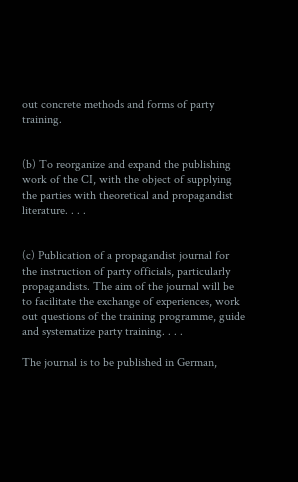out concrete methods and forms of party training.


(b) To reorganize and expand the publishing work of the CI, with the object of supplying the parties with theoretical and propagandist literature. . . .


(c) Publication of a propagandist journal for the instruction of party officials, particularly propagandists. The aim of the journal will be to facilitate the exchange of experiences, work out questions of the training programme, guide and systematize party training. . . .

The journal is to be published in German,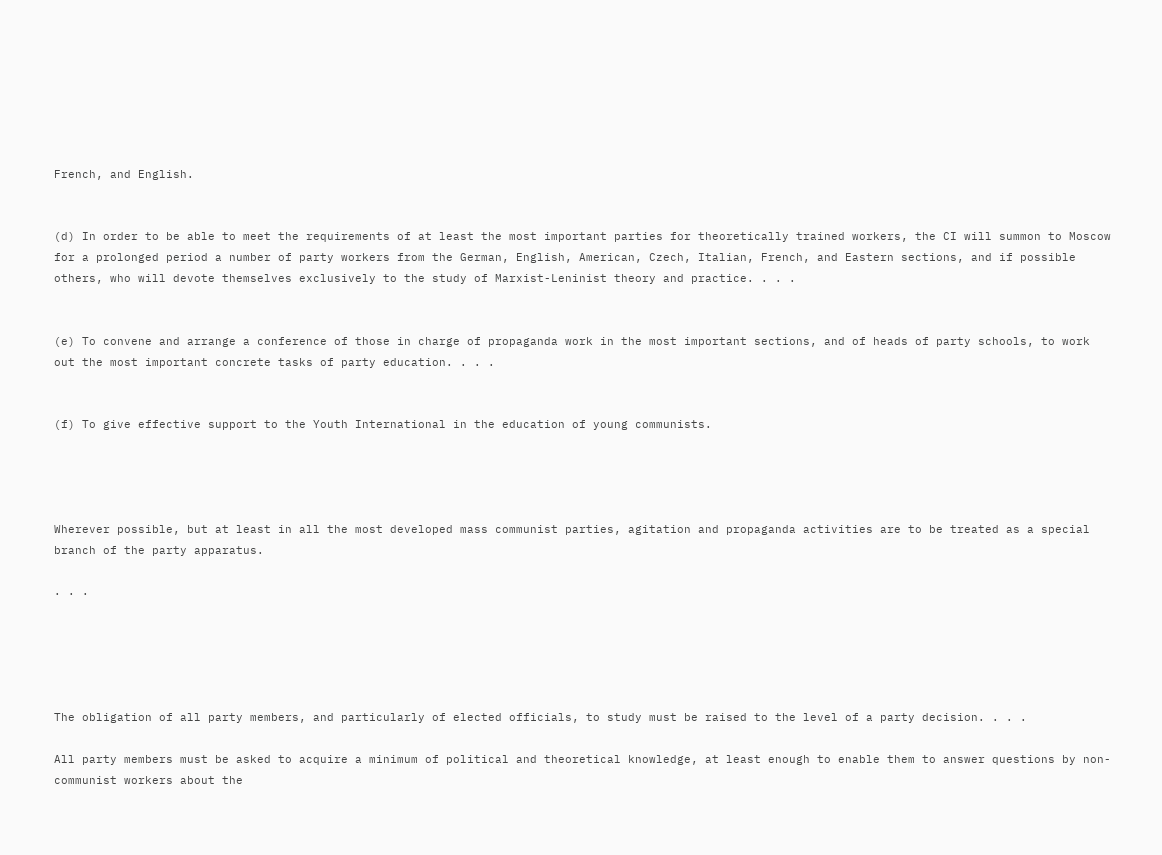French, and English.


(d) In order to be able to meet the requirements of at least the most important parties for theoretically trained workers, the CI will summon to Moscow for a prolonged period a number of party workers from the German, English, American, Czech, Italian, French, and Eastern sections, and if possible others, who will devote themselves exclusively to the study of Marxist-Leninist theory and practice. . . .


(e) To convene and arrange a conference of those in charge of propaganda work in the most important sections, and of heads of party schools, to work out the most important concrete tasks of party education. . . .


(f) To give effective support to the Youth International in the education of young communists.




Wherever possible, but at least in all the most developed mass communist parties, agitation and propaganda activities are to be treated as a special branch of the party apparatus.

. . .





The obligation of all party members, and particularly of elected officials, to study must be raised to the level of a party decision. . . .

All party members must be asked to acquire a minimum of political and theoretical knowledge, at least enough to enable them to answer questions by non-communist workers about the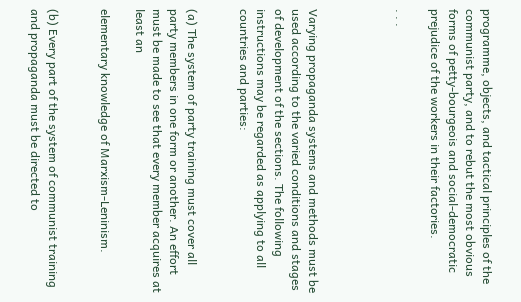programme, objects, and tactical principles of the communist party, and to rebut the most obvious forms of petty-bourgeois and social-democratic prejudice of the workers in their factories.

. . .




Varying propaganda systems and methods must be used according to the varied conditions and stages of development of the sections. The following instructions may be regarded as applying to all countries and parties:


(a) The system of party training must cover all party members in one form or another. An effort must be made to see that every member acquires at least an

elementary knowledge of Marxism-Leninism.


(b) Every part of the system of communist training and propaganda must be directed to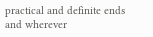practical and definite ends and wherever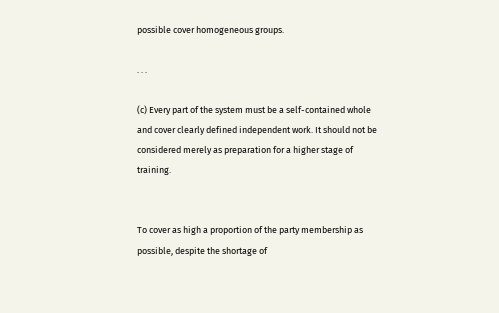possible cover homogeneous groups.

. . .

(c) Every part of the system must be a self-contained whole and cover clearly defined independent work. It should not be considered merely as preparation for a higher stage of training.


To cover as high a proportion of the party membership as possible, despite the shortage of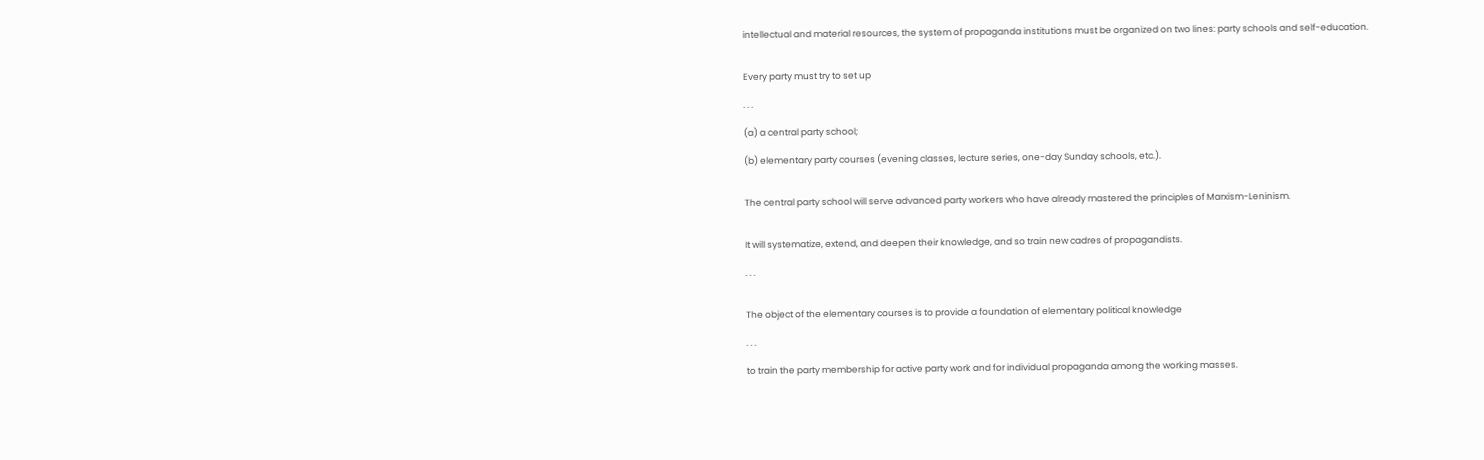intellectual and material resources, the system of propaganda institutions must be organized on two lines: party schools and self-education.


Every party must try to set up

. . .

(a) a central party school;

(b) elementary party courses (evening classes, lecture series, one-day Sunday schools, etc.).


The central party school will serve advanced party workers who have already mastered the principles of Marxism-Leninism.


It will systematize, extend, and deepen their knowledge, and so train new cadres of propagandists.

. . .


The object of the elementary courses is to provide a foundation of elementary political knowledge

. . .

to train the party membership for active party work and for individual propaganda among the working masses.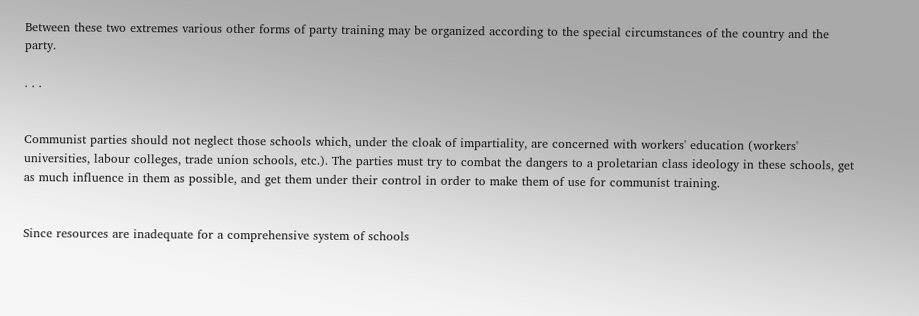Between these two extremes various other forms of party training may be organized according to the special circumstances of the country and the party.

. . .


Communist parties should not neglect those schools which, under the cloak of impartiality, are concerned with workers' education (workers' universities, labour colleges, trade union schools, etc.). The parties must try to combat the dangers to a proletarian class ideology in these schools, get as much influence in them as possible, and get them under their control in order to make them of use for communist training.


Since resources are inadequate for a comprehensive system of schools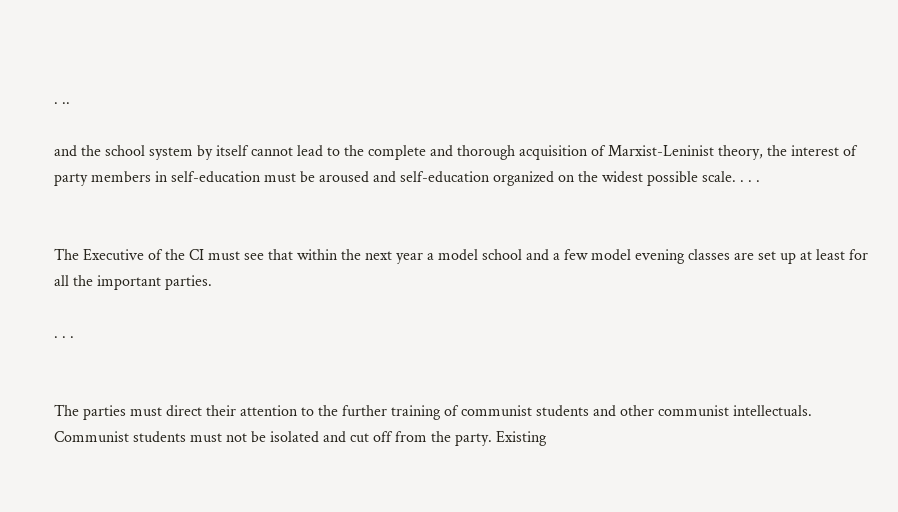. ..

and the school system by itself cannot lead to the complete and thorough acquisition of Marxist-Leninist theory, the interest of party members in self-education must be aroused and self-education organized on the widest possible scale. . . .


The Executive of the CI must see that within the next year a model school and a few model evening classes are set up at least for all the important parties.

. . .


The parties must direct their attention to the further training of communist students and other communist intellectuals. Communist students must not be isolated and cut off from the party. Existing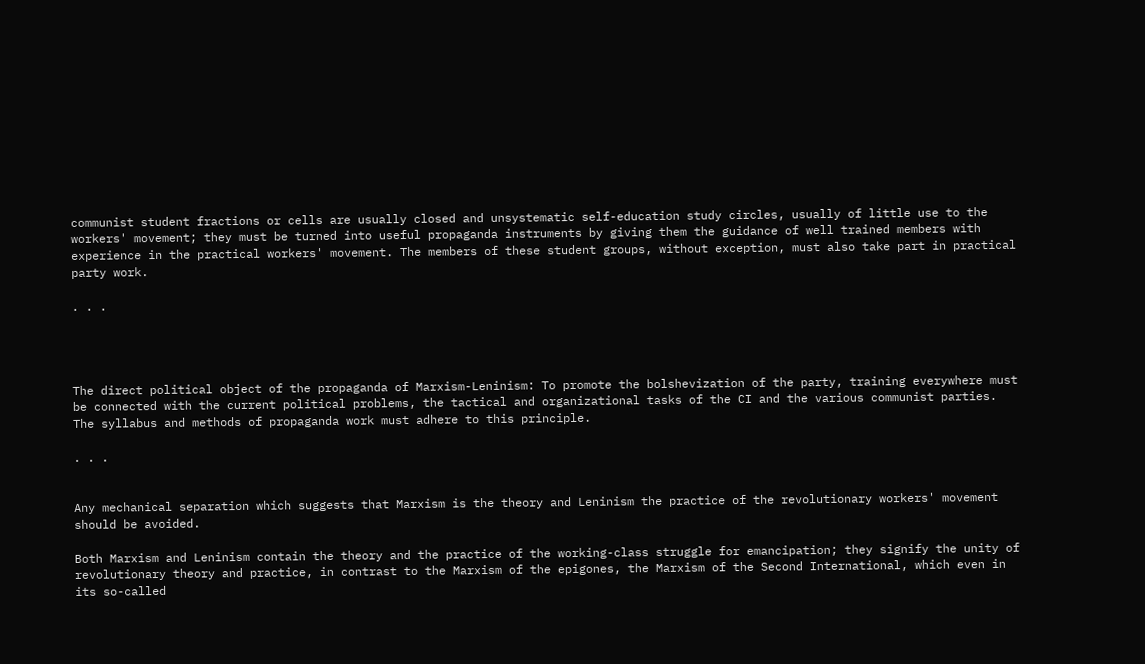communist student fractions or cells are usually closed and unsystematic self-education study circles, usually of little use to the workers' movement; they must be turned into useful propaganda instruments by giving them the guidance of well trained members with experience in the practical workers' movement. The members of these student groups, without exception, must also take part in practical party work.

. . .




The direct political object of the propaganda of Marxism-Leninism: To promote the bolshevization of the party, training everywhere must be connected with the current political problems, the tactical and organizational tasks of the CI and the various communist parties. The syllabus and methods of propaganda work must adhere to this principle.

. . .


Any mechanical separation which suggests that Marxism is the theory and Leninism the practice of the revolutionary workers' movement should be avoided.

Both Marxism and Leninism contain the theory and the practice of the working-class struggle for emancipation; they signify the unity of revolutionary theory and practice, in contrast to the Marxism of the epigones, the Marxism of the Second International, which even in its so-called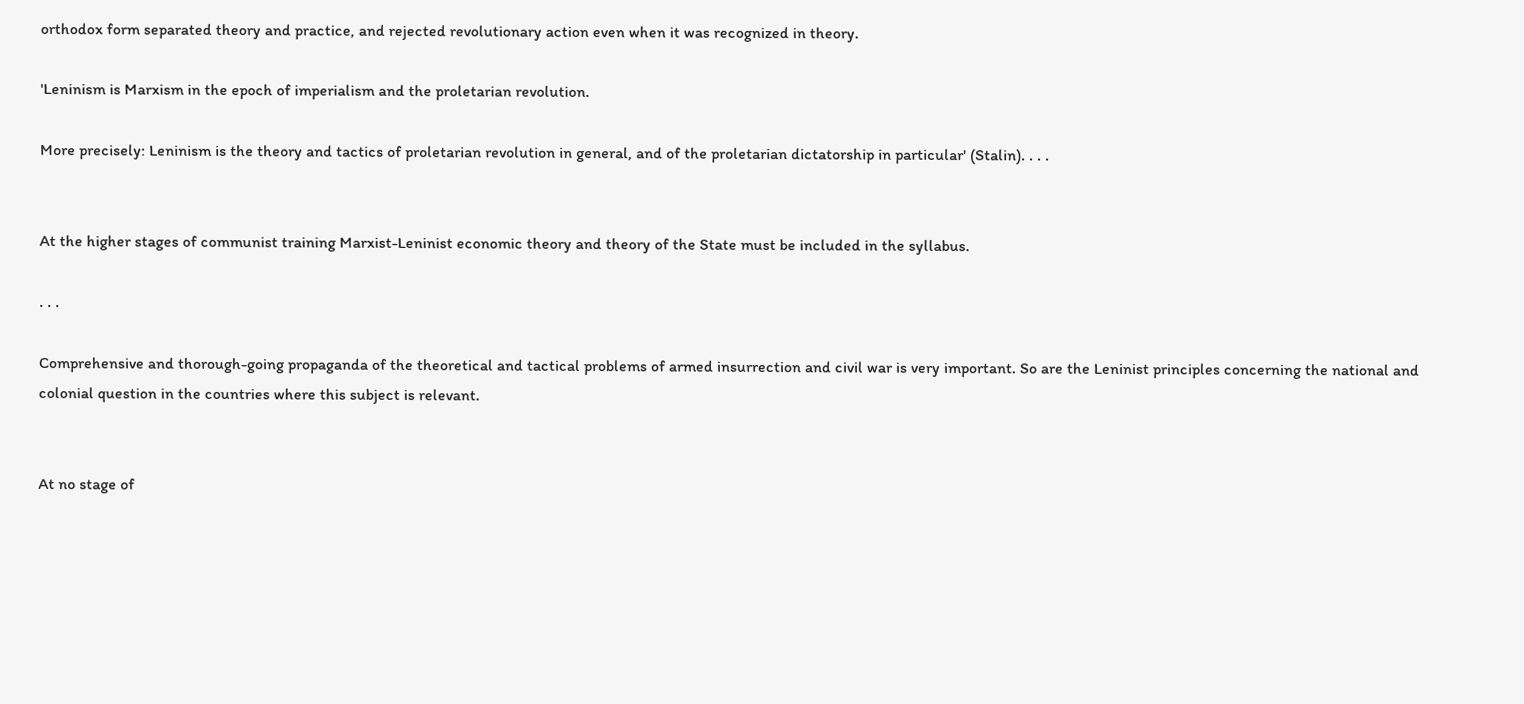orthodox form separated theory and practice, and rejected revolutionary action even when it was recognized in theory.

'Leninism is Marxism in the epoch of imperialism and the proletarian revolution.

More precisely: Leninism is the theory and tactics of proletarian revolution in general, and of the proletarian dictatorship in particular' (Stalin). . . .


At the higher stages of communist training Marxist-Leninist economic theory and theory of the State must be included in the syllabus.

. . .

Comprehensive and thorough-going propaganda of the theoretical and tactical problems of armed insurrection and civil war is very important. So are the Leninist principles concerning the national and colonial question in the countries where this subject is relevant.


At no stage of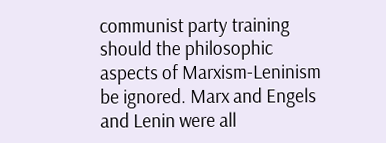communist party training should the philosophic aspects of Marxism-Leninism be ignored. Marx and Engels and Lenin were all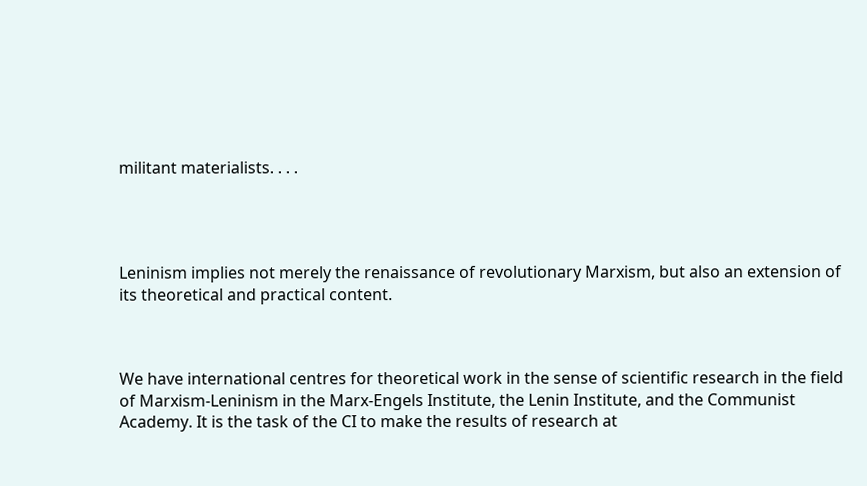militant materialists. . . .




Leninism implies not merely the renaissance of revolutionary Marxism, but also an extension of its theoretical and practical content.



We have international centres for theoretical work in the sense of scientific research in the field of Marxism-Leninism in the Marx-Engels Institute, the Lenin Institute, and the Communist Academy. It is the task of the CI to make the results of research at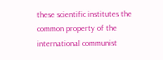these scientific institutes the common property of the international communist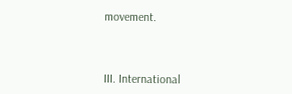movement.



III. International